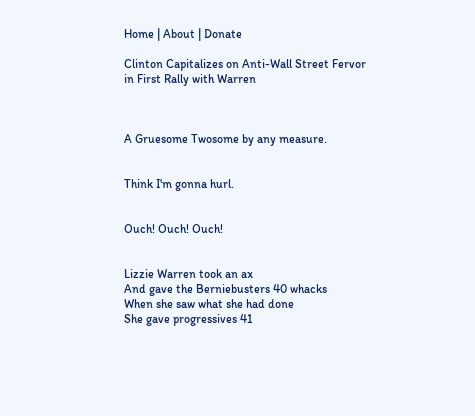Home | About | Donate

Clinton Capitalizes on Anti-Wall Street Fervor in First Rally with Warren



A Gruesome Twosome by any measure.


Think I'm gonna hurl.


Ouch! Ouch! Ouch!


Lizzie Warren took an ax
And gave the Berniebusters 40 whacks
When she saw what she had done
She gave progressives 41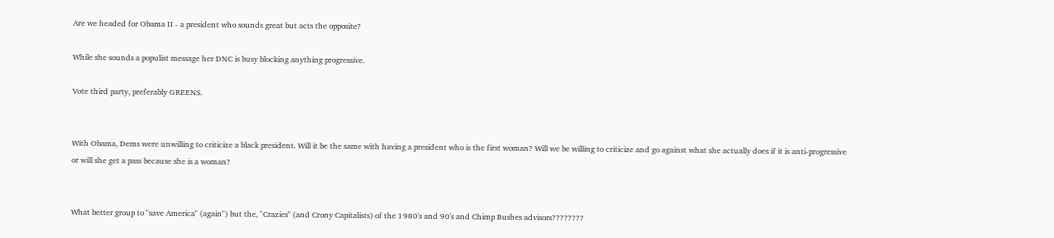Are we headed for Obama II - a president who sounds great but acts the opposite?

While she sounds a populist message her DNC is busy blocking anything progressive.

Vote third party, preferably GREENS.


With Obama, Dems were unwilling to criticize a black president. Will it be the same with having a president who is the first woman? Will we be willing to criticize and go against what she actually does if it is anti-progressive or will she get a pass because she is a woman?


What better group to "save America" (again") but the, "Crazies" (and Crony Capitalists) of the 1980's and 90's and Chimp Bushes advisors????????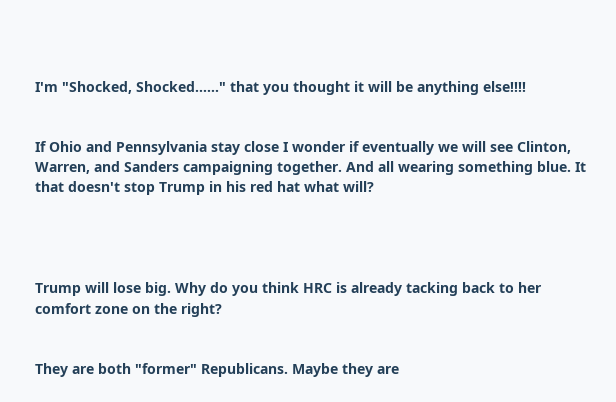I'm "Shocked, Shocked......" that you thought it will be anything else!!!!


If Ohio and Pennsylvania stay close I wonder if eventually we will see Clinton, Warren, and Sanders campaigning together. And all wearing something blue. It that doesn't stop Trump in his red hat what will?




Trump will lose big. Why do you think HRC is already tacking back to her comfort zone on the right?


They are both "former" Republicans. Maybe they are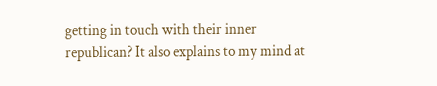getting in touch with their inner republican? It also explains to my mind at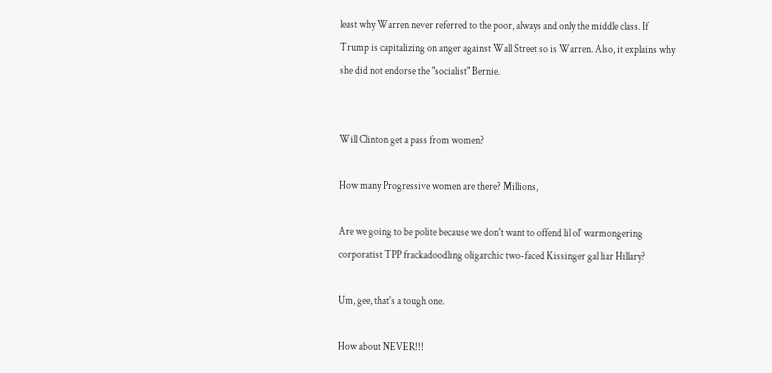least why Warren never referred to the poor, always and only the middle class. If Trump is capitalizing on anger against Wall Street so is Warren. Also, it explains why she did not endorse the "socialist" Bernie.


Will Clinton get a pass from women?

How many Progressive women are there? Millions,

Are we going to be polite because we don't want to offend lil ol' warmongering corporatist TPP frackadoodling oligarchic two-faced Kissinger gal liar Hillary?

Um, gee, that's a tough one.

How about NEVER!!!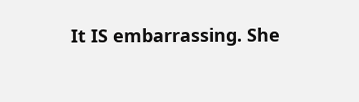It IS embarrassing. She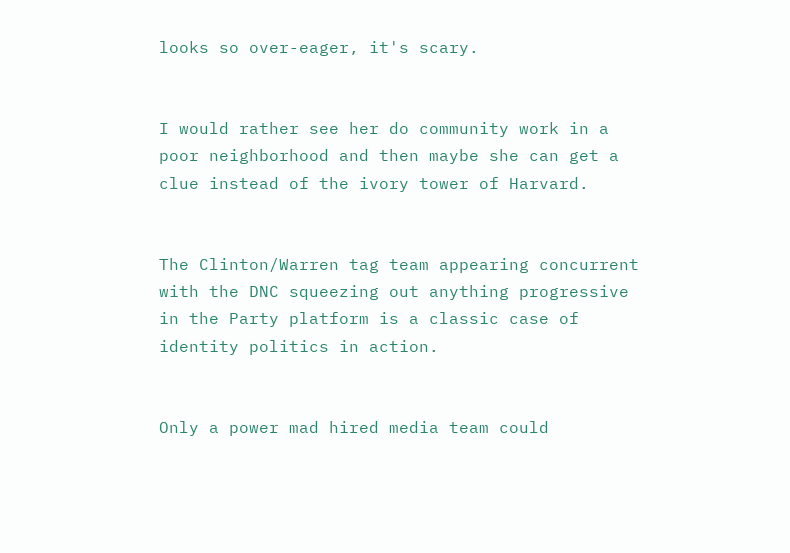looks so over-eager, it's scary.


I would rather see her do community work in a poor neighborhood and then maybe she can get a clue instead of the ivory tower of Harvard.


The Clinton/Warren tag team appearing concurrent with the DNC squeezing out anything progressive in the Party platform is a classic case of identity politics in action.


Only a power mad hired media team could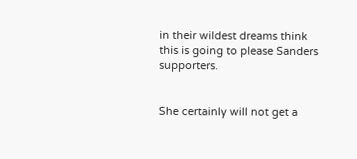in their wildest dreams think this is going to please Sanders supporters.


She certainly will not get a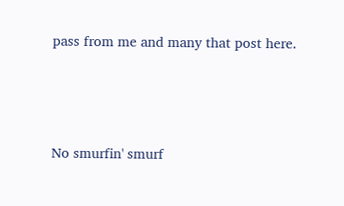pass from me and many that post here.



No smurfin' smurf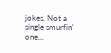jokes. Not a single smurfin' one...